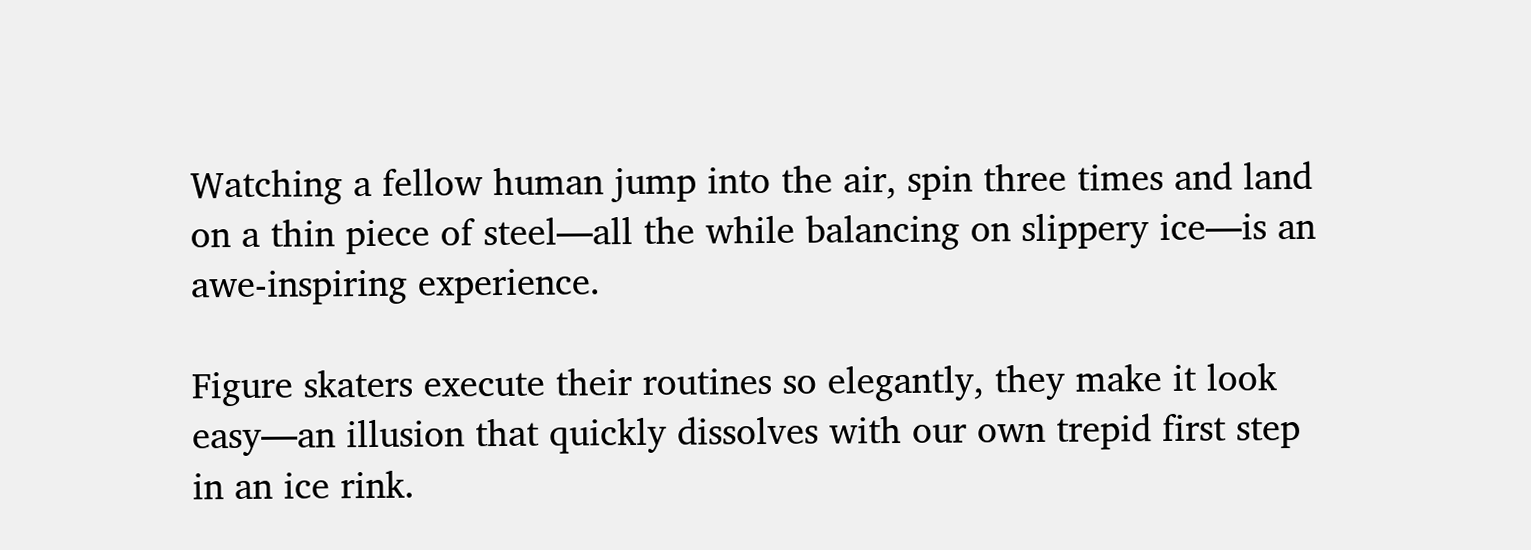Watching a fellow human jump into the air, spin three times and land on a thin piece of steel—all the while balancing on slippery ice—is an awe-inspiring experience.

Figure skaters execute their routines so elegantly, they make it look easy—an illusion that quickly dissolves with our own trepid first step in an ice rink.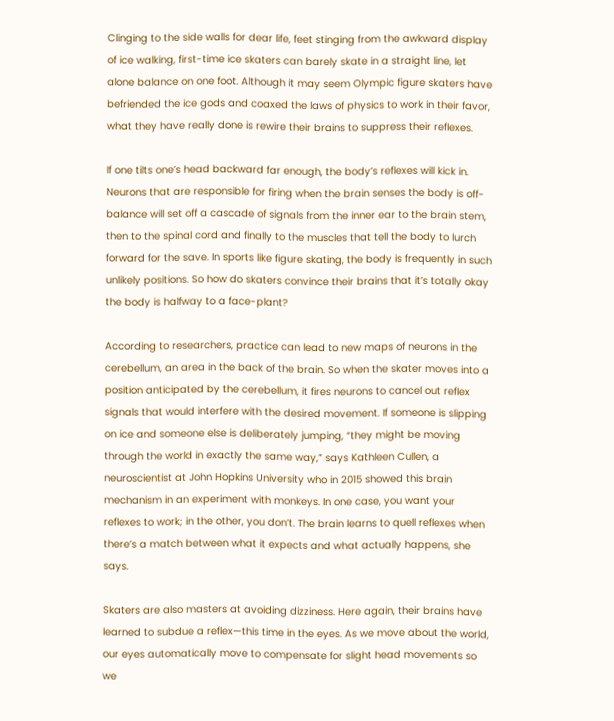Clinging to the side walls for dear life, feet stinging from the awkward display of ice walking, first-time ice skaters can barely skate in a straight line, let alone balance on one foot. Although it may seem Olympic figure skaters have befriended the ice gods and coaxed the laws of physics to work in their favor, what they have really done is rewire their brains to suppress their reflexes.

If one tilts one’s head backward far enough, the body’s reflexes will kick in. Neurons that are responsible for firing when the brain senses the body is off-balance will set off a cascade of signals from the inner ear to the brain stem, then to the spinal cord and finally to the muscles that tell the body to lurch forward for the save. In sports like figure skating, the body is frequently in such unlikely positions. So how do skaters convince their brains that it’s totally okay the body is halfway to a face-plant?

According to researchers, practice can lead to new maps of neurons in the cerebellum, an area in the back of the brain. So when the skater moves into a position anticipated by the cerebellum, it fires neurons to cancel out reflex signals that would interfere with the desired movement. If someone is slipping on ice and someone else is deliberately jumping, “they might be moving through the world in exactly the same way,” says Kathleen Cullen, a neuroscientist at John Hopkins University who in 2015 showed this brain mechanism in an experiment with monkeys. In one case, you want your reflexes to work; in the other, you don’t. The brain learns to quell reflexes when there’s a match between what it expects and what actually happens, she says.

Skaters are also masters at avoiding dizziness. Here again, their brains have learned to subdue a reflex—this time in the eyes. As we move about the world, our eyes automatically move to compensate for slight head movements so we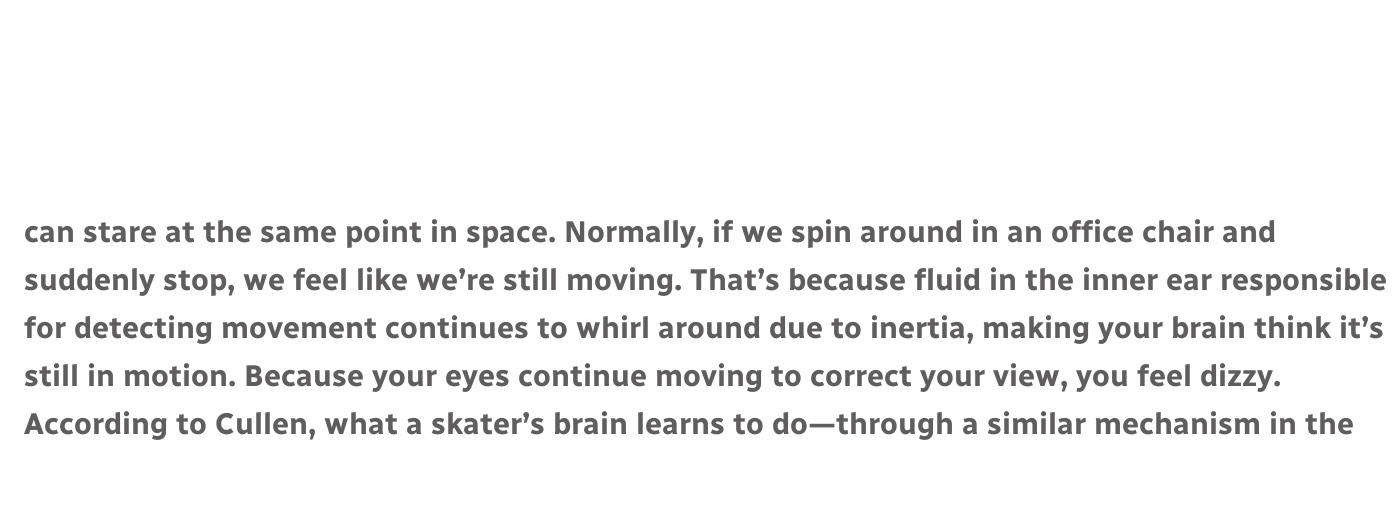can stare at the same point in space. Normally, if we spin around in an office chair and suddenly stop, we feel like we’re still moving. That’s because fluid in the inner ear responsible for detecting movement continues to whirl around due to inertia, making your brain think it’s still in motion. Because your eyes continue moving to correct your view, you feel dizzy. According to Cullen, what a skater’s brain learns to do—through a similar mechanism in the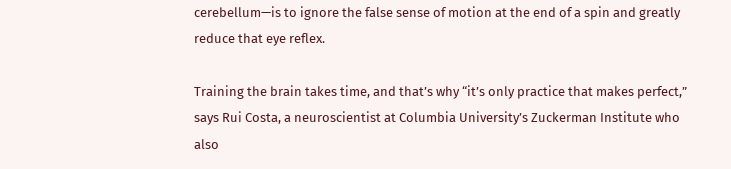cerebellum—is to ignore the false sense of motion at the end of a spin and greatly reduce that eye reflex.

Training the brain takes time, and that’s why “it’s only practice that makes perfect,” says Rui Costa, a neuroscientist at Columbia University’s Zuckerman Institute who also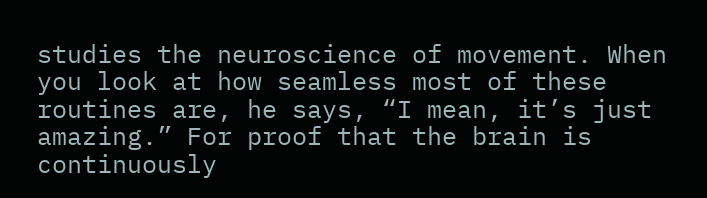studies the neuroscience of movement. When you look at how seamless most of these routines are, he says, “I mean, it’s just amazing.” For proof that the brain is continuously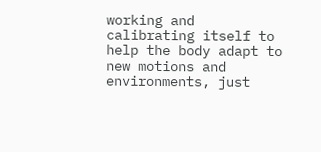working and calibrating itself to help the body adapt to new motions and environments, just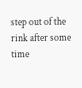step out of the rink after some time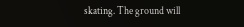skating. The ground will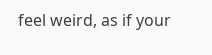feel weird, as if your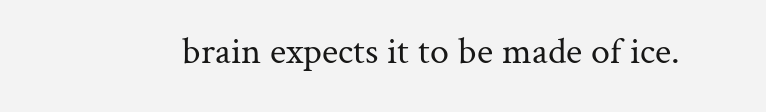brain expects it to be made of ice.